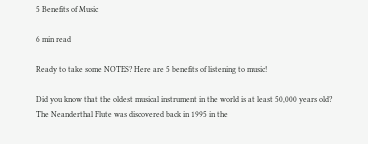5 Benefits of Music

6 min read

Ready to take some NOTES? Here are 5 benefits of listening to music!

Did you know that the oldest musical instrument in the world is at least 50,000 years old? The Neanderthal Flute was discovered back in 1995 in the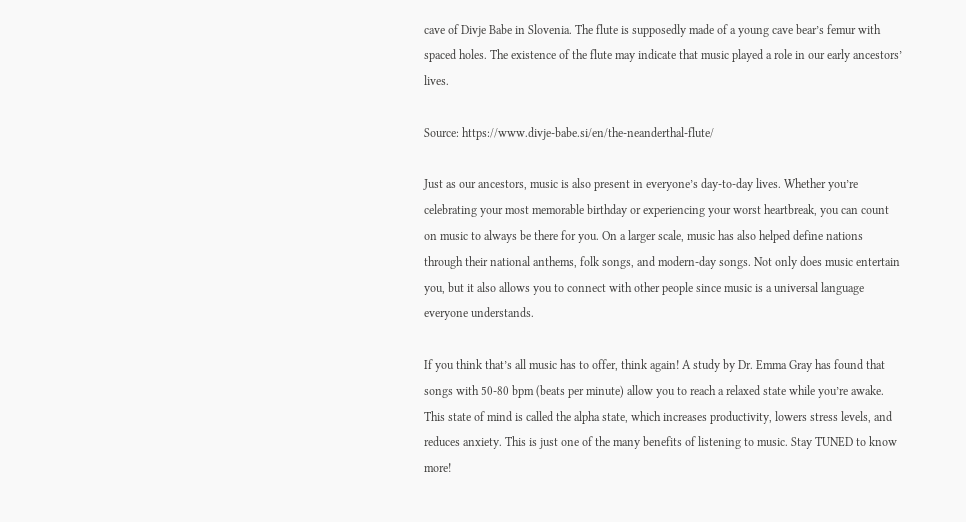cave of Divje Babe in Slovenia. The flute is supposedly made of a young cave bear’s femur with spaced holes. The existence of the flute may indicate that music played a role in our early ancestors’ lives.

Source: https://www.divje-babe.si/en/the-neanderthal-flute/

Just as our ancestors, music is also present in everyone’s day-to-day lives. Whether you’re celebrating your most memorable birthday or experiencing your worst heartbreak, you can count on music to always be there for you. On a larger scale, music has also helped define nations through their national anthems, folk songs, and modern-day songs. Not only does music entertain you, but it also allows you to connect with other people since music is a universal language everyone understands.

If you think that’s all music has to offer, think again! A study by Dr. Emma Gray has found that songs with 50-80 bpm (beats per minute) allow you to reach a relaxed state while you’re awake. This state of mind is called the alpha state, which increases productivity, lowers stress levels, and reduces anxiety. This is just one of the many benefits of listening to music. Stay TUNED to know more!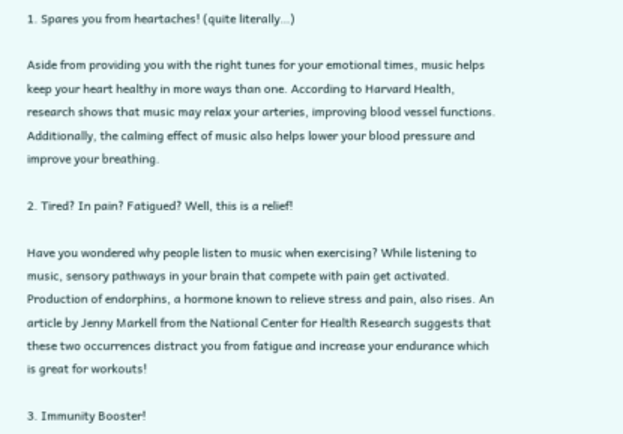1. Spares you from heartaches! (quite literally…)

Aside from providing you with the right tunes for your emotional times, music helps keep your heart healthy in more ways than one. According to Harvard Health, research shows that music may relax your arteries, improving blood vessel functions. Additionally, the calming effect of music also helps lower your blood pressure and improve your breathing.

2. Tired? In pain? Fatigued? Well, this is a relief!

Have you wondered why people listen to music when exercising? While listening to music, sensory pathways in your brain that compete with pain get activated. Production of endorphins, a hormone known to relieve stress and pain, also rises. An article by Jenny Markell from the National Center for Health Research suggests that these two occurrences distract you from fatigue and increase your endurance which is great for workouts!

3. Immunity Booster!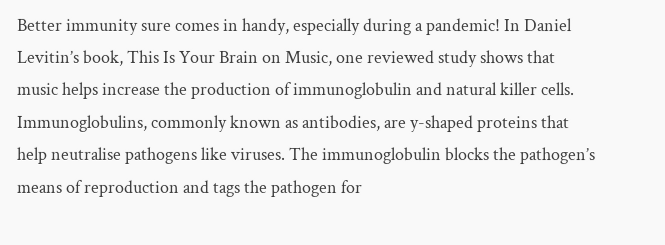Better immunity sure comes in handy, especially during a pandemic! In Daniel Levitin’s book, This Is Your Brain on Music, one reviewed study shows that music helps increase the production of immunoglobulin and natural killer cells. Immunoglobulins, commonly known as antibodies, are y-shaped proteins that help neutralise pathogens like viruses. The immunoglobulin blocks the pathogen’s means of reproduction and tags the pathogen for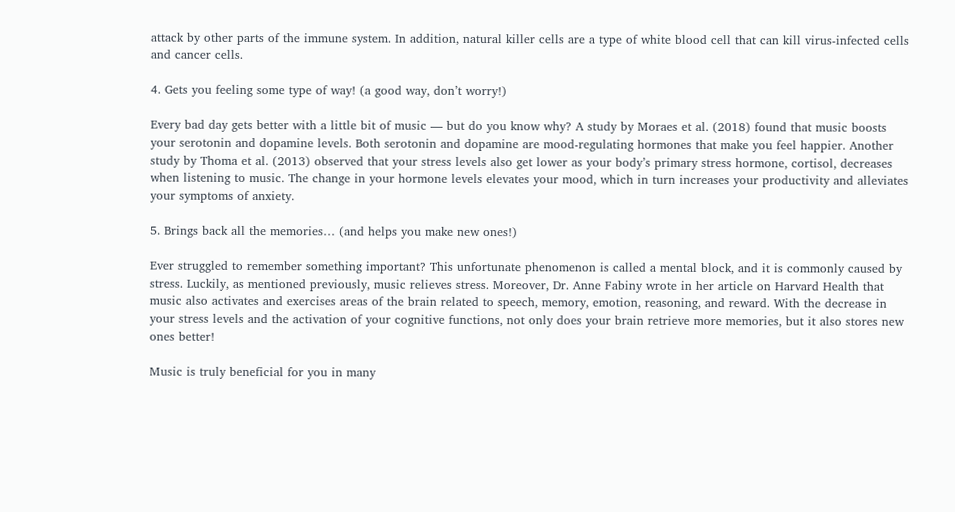attack by other parts of the immune system. In addition, natural killer cells are a type of white blood cell that can kill virus-infected cells and cancer cells.

4. Gets you feeling some type of way! (a good way, don’t worry!)

Every bad day gets better with a little bit of music — but do you know why? A study by Moraes et al. (2018) found that music boosts your serotonin and dopamine levels. Both serotonin and dopamine are mood-regulating hormones that make you feel happier. Another study by Thoma et al. (2013) observed that your stress levels also get lower as your body’s primary stress hormone, cortisol, decreases when listening to music. The change in your hormone levels elevates your mood, which in turn increases your productivity and alleviates your symptoms of anxiety.

5. Brings back all the memories… (and helps you make new ones!)

Ever struggled to remember something important? This unfortunate phenomenon is called a mental block, and it is commonly caused by stress. Luckily, as mentioned previously, music relieves stress. Moreover, Dr. Anne Fabiny wrote in her article on Harvard Health that music also activates and exercises areas of the brain related to speech, memory, emotion, reasoning, and reward. With the decrease in your stress levels and the activation of your cognitive functions, not only does your brain retrieve more memories, but it also stores new ones better!

Music is truly beneficial for you in many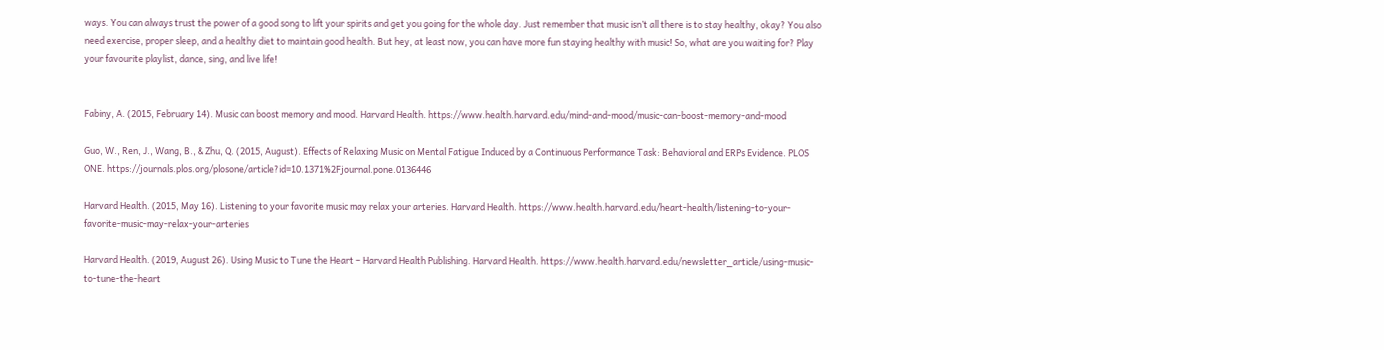ways. You can always trust the power of a good song to lift your spirits and get you going for the whole day. Just remember that music isn’t all there is to stay healthy, okay? You also need exercise, proper sleep, and a healthy diet to maintain good health. But hey, at least now, you can have more fun staying healthy with music! So, what are you waiting for? Play your favourite playlist, dance, sing, and live life!


Fabiny, A. (2015, February 14). Music can boost memory and mood. Harvard Health. https://www.health.harvard.edu/mind-and-mood/music-can-boost-memory-and-mood

Guo, W., Ren, J., Wang, B., & Zhu, Q. (2015, August). Effects of Relaxing Music on Mental Fatigue Induced by a Continuous Performance Task: Behavioral and ERPs Evidence. PLOS ONE. https://journals.plos.org/plosone/article?id=10.1371%2Fjournal.pone.0136446

Harvard Health. (2015, May 16). Listening to your favorite music may relax your arteries. Harvard Health. https://www.health.harvard.edu/heart-health/listening-to-your-favorite-music-may-relax-your-arteries

Harvard Health. (2019, August 26). Using Music to Tune the Heart – Harvard Health Publishing. Harvard Health. https://www.health.harvard.edu/newsletter_article/using-music-to-tune-the-heart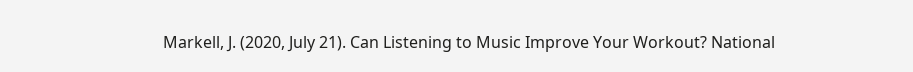Markell, J. (2020, July 21). Can Listening to Music Improve Your Workout? National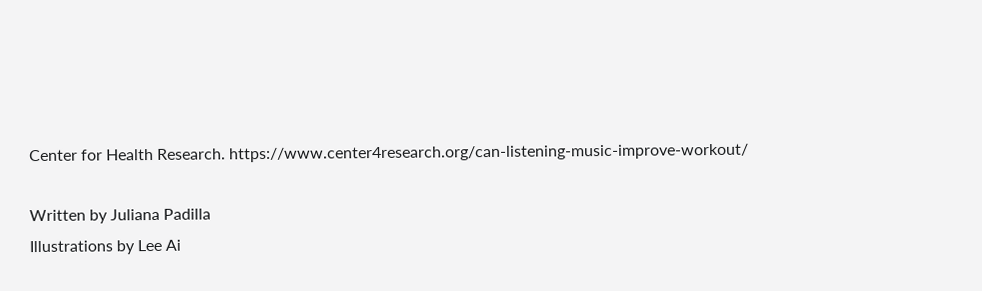Center for Health Research. https://www.center4research.org/can-listening-music-improve-workout/

Written by Juliana Padilla
Illustrations by Lee Ai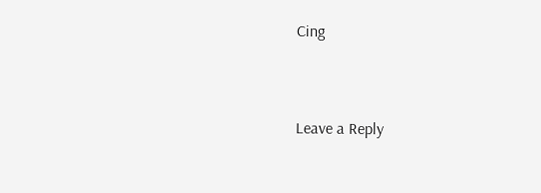Cing


Leave a Reply